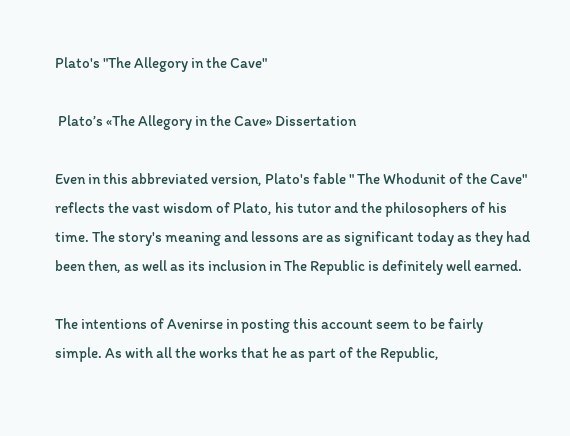Plato's "The Allegory in the Cave"

 Plato’s «The Allegory in the Cave» Dissertation

Even in this abbreviated version, Plato's fable " The Whodunit of the Cave" reflects the vast wisdom of Plato, his tutor and the philosophers of his time. The story's meaning and lessons are as significant today as they had been then, as well as its inclusion in The Republic is definitely well earned.

The intentions of Avenirse in posting this account seem to be fairly simple. As with all the works that he as part of the Republic,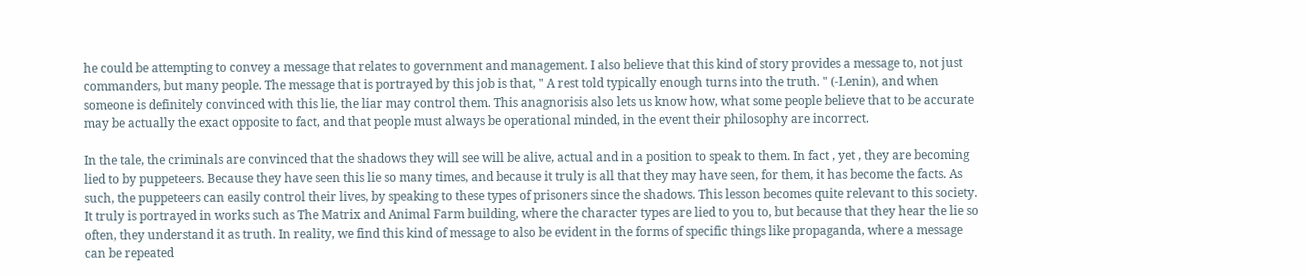he could be attempting to convey a message that relates to government and management. I also believe that this kind of story provides a message to, not just commanders, but many people. The message that is portrayed by this job is that, " A rest told typically enough turns into the truth. " (-Lenin), and when someone is definitely convinced with this lie, the liar may control them. This anagnorisis also lets us know how, what some people believe that to be accurate may be actually the exact opposite to fact, and that people must always be operational minded, in the event their philosophy are incorrect.

In the tale, the criminals are convinced that the shadows they will see will be alive, actual and in a position to speak to them. In fact , yet , they are becoming lied to by puppeteers. Because they have seen this lie so many times, and because it truly is all that they may have seen, for them, it has become the facts. As such, the puppeteers can easily control their lives, by speaking to these types of prisoners since the shadows. This lesson becomes quite relevant to this society. It truly is portrayed in works such as The Matrix and Animal Farm building, where the character types are lied to you to, but because that they hear the lie so often, they understand it as truth. In reality, we find this kind of message to also be evident in the forms of specific things like propaganda, where a message can be repeated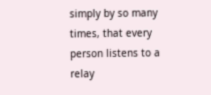simply by so many times, that every person listens to a relay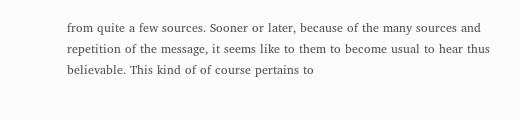from quite a few sources. Sooner or later, because of the many sources and repetition of the message, it seems like to them to become usual to hear thus believable. This kind of of course pertains to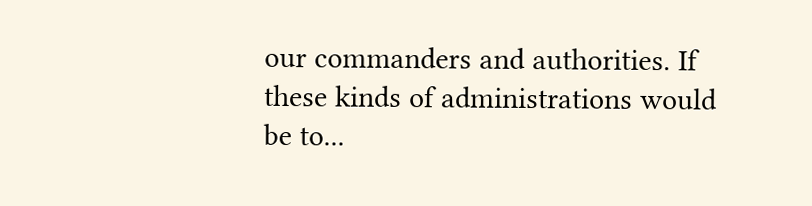our commanders and authorities. If these kinds of administrations would be to...